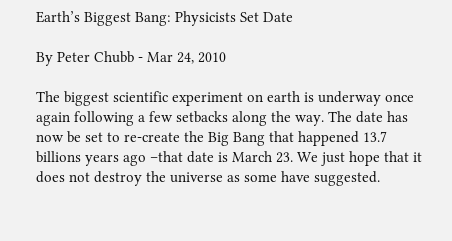Earth’s Biggest Bang: Physicists Set Date

By Peter Chubb - Mar 24, 2010

The biggest scientific experiment on earth is underway once again following a few setbacks along the way. The date has now be set to re-create the Big Bang that happened 13.7 billions years ago –that date is March 23. We just hope that it does not destroy the universe as some have suggested.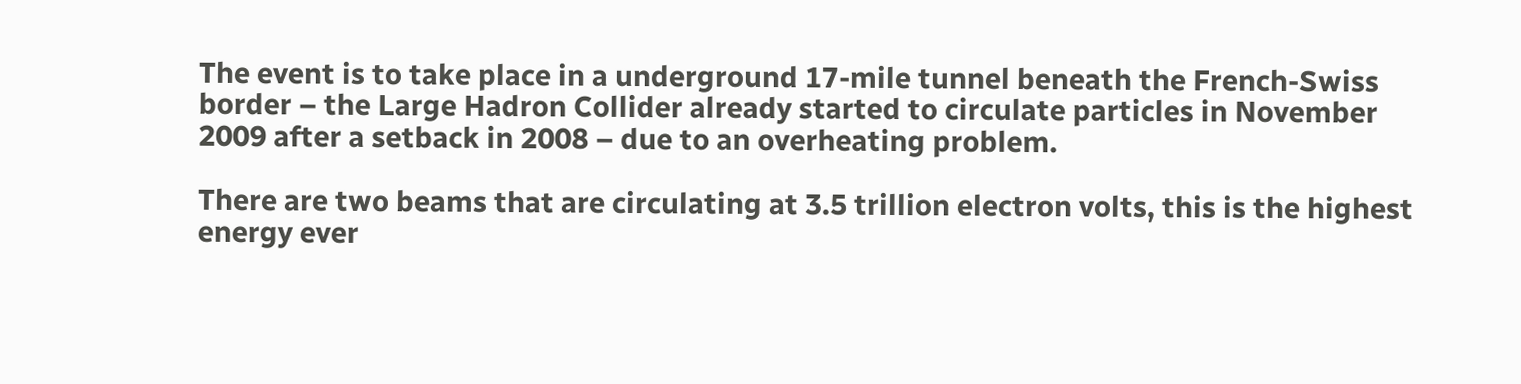The event is to take place in a underground 17-mile tunnel beneath the French-Swiss border – the Large Hadron Collider already started to circulate particles in November 2009 after a setback in 2008 – due to an overheating problem.

There are two beams that are circulating at 3.5 trillion electron volts, this is the highest energy ever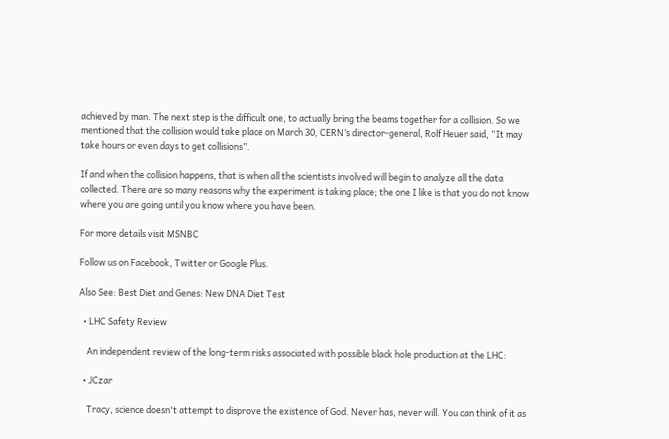achieved by man. The next step is the difficult one, to actually bring the beams together for a collision. So we mentioned that the collision would take place on March 30, CERN’s director-general, Rolf Heuer said, “It may take hours or even days to get collisions”.

If and when the collision happens, that is when all the scientists involved will begin to analyze all the data collected. There are so many reasons why the experiment is taking place; the one I like is that you do not know where you are going until you know where you have been.

For more details visit MSNBC

Follow us on Facebook, Twitter or Google Plus.

Also See: Best Diet and Genes: New DNA Diet Test

  • LHC Safety Review

    An independent review of the long-term risks associated with possible black hole production at the LHC:

  • JCzar

    Tracy, science doesn't attempt to disprove the existence of God. Never has, never will. You can think of it as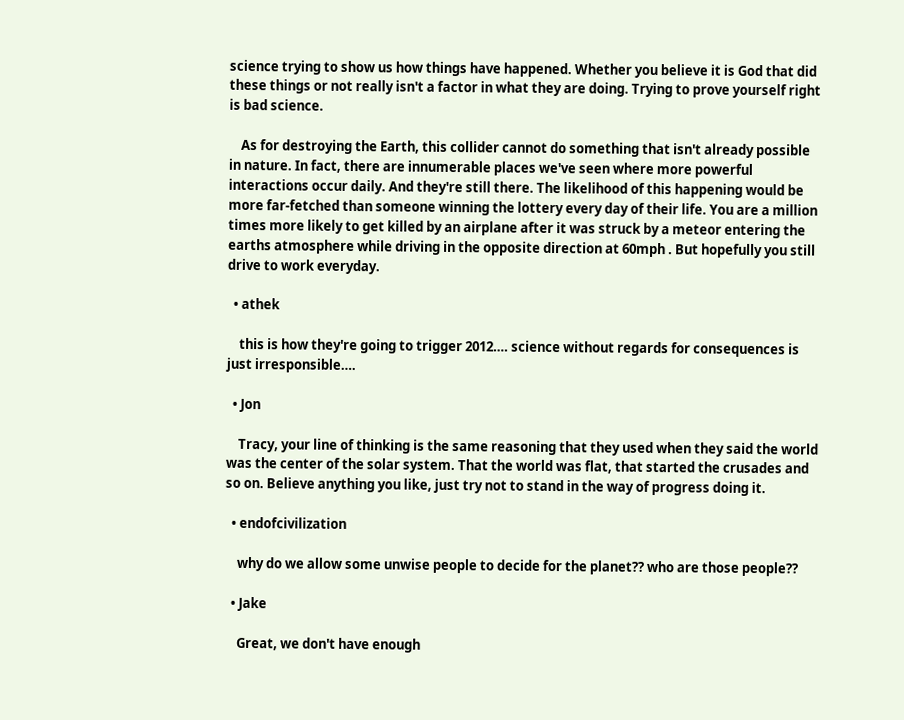science trying to show us how things have happened. Whether you believe it is God that did these things or not really isn't a factor in what they are doing. Trying to prove yourself right is bad science.

    As for destroying the Earth, this collider cannot do something that isn't already possible in nature. In fact, there are innumerable places we've seen where more powerful interactions occur daily. And they're still there. The likelihood of this happening would be more far-fetched than someone winning the lottery every day of their life. You are a million times more likely to get killed by an airplane after it was struck by a meteor entering the earths atmosphere while driving in the opposite direction at 60mph . But hopefully you still drive to work everyday.

  • athek

    this is how they're going to trigger 2012…. science without regards for consequences is just irresponsible….

  • Jon

    Tracy, your line of thinking is the same reasoning that they used when they said the world was the center of the solar system. That the world was flat, that started the crusades and so on. Believe anything you like, just try not to stand in the way of progress doing it.

  • endofcivilization

    why do we allow some unwise people to decide for the planet?? who are those people??

  • Jake

    Great, we don't have enough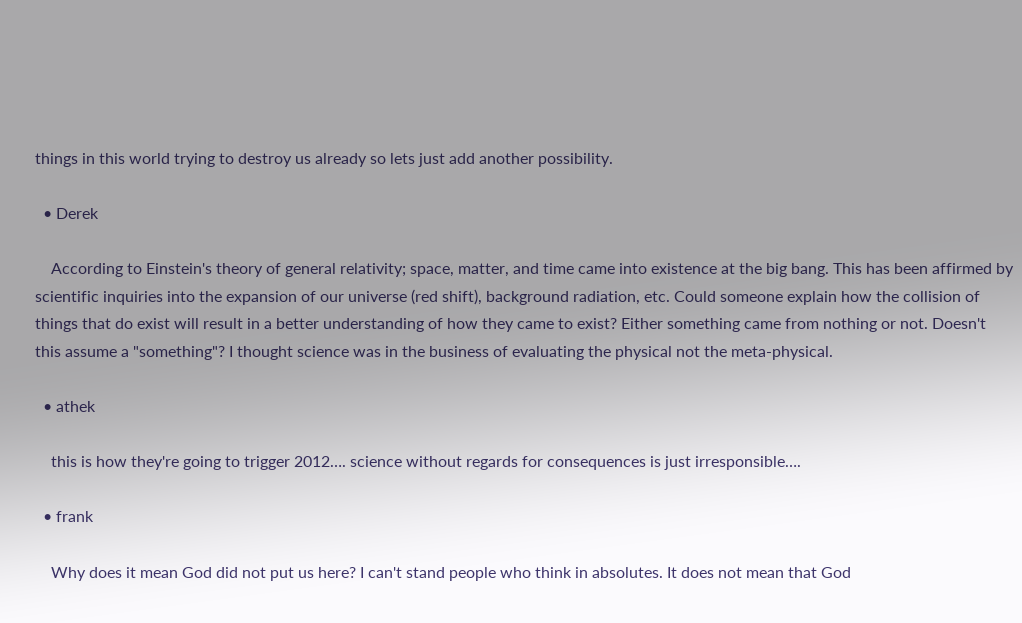things in this world trying to destroy us already so lets just add another possibility.

  • Derek

    According to Einstein's theory of general relativity; space, matter, and time came into existence at the big bang. This has been affirmed by scientific inquiries into the expansion of our universe (red shift), background radiation, etc. Could someone explain how the collision of things that do exist will result in a better understanding of how they came to exist? Either something came from nothing or not. Doesn't this assume a "something"? I thought science was in the business of evaluating the physical not the meta-physical.

  • athek

    this is how they're going to trigger 2012…. science without regards for consequences is just irresponsible….

  • frank

    Why does it mean God did not put us here? I can't stand people who think in absolutes. It does not mean that God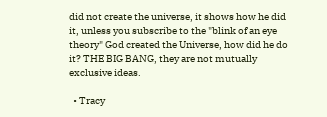did not create the universe, it shows how he did it, unless you subscribe to the "blink of an eye theory" God created the Universe, how did he do it? THE BIG BANG, they are not mutually exclusive ideas.

  • Tracy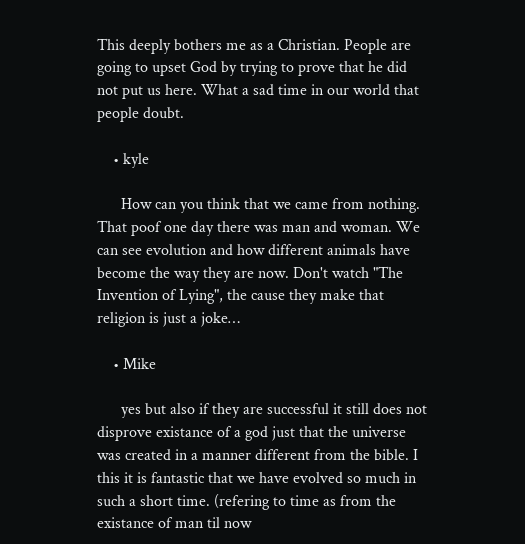This deeply bothers me as a Christian. People are going to upset God by trying to prove that he did not put us here. What a sad time in our world that people doubt.

    • kyle

      How can you think that we came from nothing. That poof one day there was man and woman. We can see evolution and how different animals have become the way they are now. Don't watch "The Invention of Lying", the cause they make that religion is just a joke…

    • Mike

      yes but also if they are successful it still does not disprove existance of a god just that the universe was created in a manner different from the bible. I this it is fantastic that we have evolved so much in such a short time. (refering to time as from the existance of man til now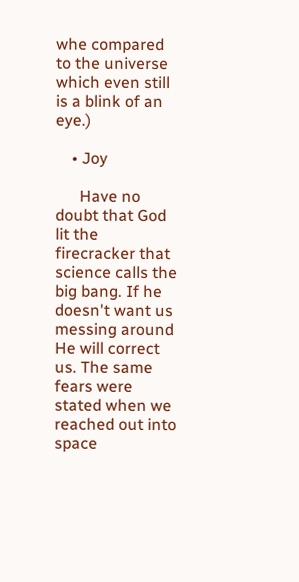whe compared to the universe which even still is a blink of an eye.)

    • Joy

      Have no doubt that God lit the firecracker that science calls the big bang. If he doesn't want us messing around He will correct us. The same fears were stated when we reached out into space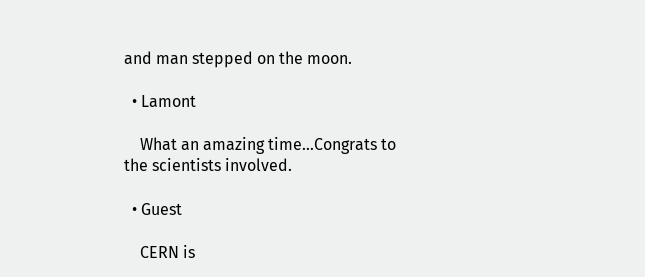and man stepped on the moon.

  • Lamont

    What an amazing time…Congrats to the scientists involved.

  • Guest

    CERN is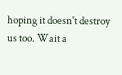hoping it doesn't destroy us too. Wait a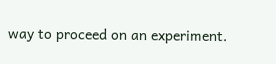way to proceed on an experiment.